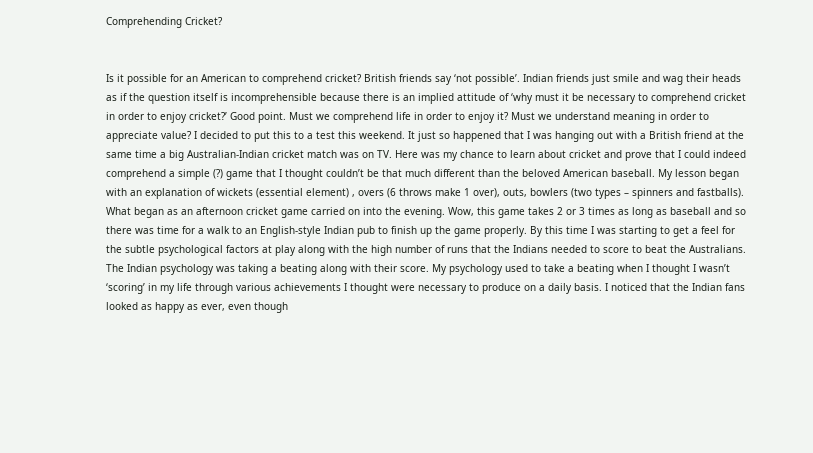Comprehending Cricket?


Is it possible for an American to comprehend cricket? British friends say ‘not possible’. Indian friends just smile and wag their heads as if the question itself is incomprehensible because there is an implied attitude of ‘why must it be necessary to comprehend cricket in order to enjoy cricket?’ Good point. Must we comprehend life in order to enjoy it? Must we understand meaning in order to appreciate value? I decided to put this to a test this weekend. It just so happened that I was hanging out with a British friend at the same time a big Australian-Indian cricket match was on TV. Here was my chance to learn about cricket and prove that I could indeed comprehend a simple (?) game that I thought couldn’t be that much different than the beloved American baseball. My lesson began with an explanation of wickets (essential element) , overs (6 throws make 1 over), outs, bowlers (two types – spinners and fastballs). What began as an afternoon cricket game carried on into the evening. Wow, this game takes 2 or 3 times as long as baseball and so there was time for a walk to an English-style Indian pub to finish up the game properly. By this time I was starting to get a feel for the subtle psychological factors at play along with the high number of runs that the Indians needed to score to beat the Australians. The Indian psychology was taking a beating along with their score. My psychology used to take a beating when I thought I wasn’t ‘scoring’ in my life through various achievements I thought were necessary to produce on a daily basis. I noticed that the Indian fans looked as happy as ever, even though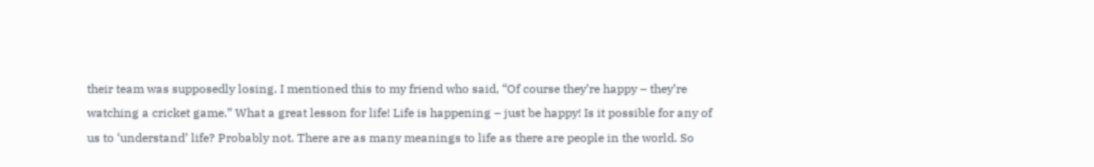their team was supposedly losing. I mentioned this to my friend who said, “Of course they’re happy – they’re watching a cricket game.” What a great lesson for life! Life is happening – just be happy! Is it possible for any of us to ‘understand’ life? Probably not. There are as many meanings to life as there are people in the world. So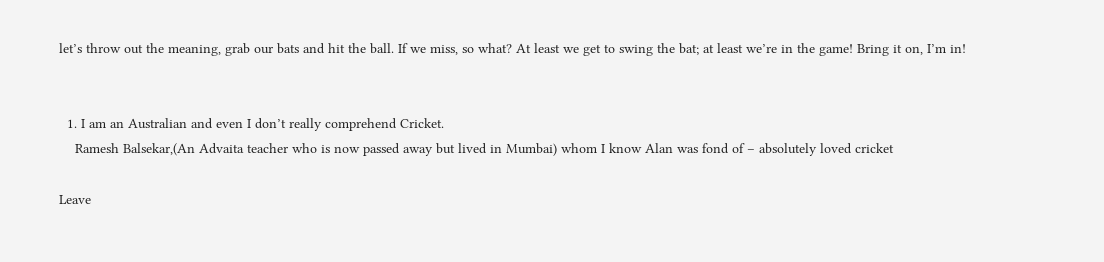let’s throw out the meaning, grab our bats and hit the ball. If we miss, so what? At least we get to swing the bat; at least we’re in the game! Bring it on, I’m in!


  1. I am an Australian and even I don’t really comprehend Cricket.
    Ramesh Balsekar,(An Advaita teacher who is now passed away but lived in Mumbai) whom I know Alan was fond of – absolutely loved cricket

Leave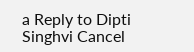a Reply to Dipti Singhvi Cancel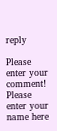reply

Please enter your comment!
Please enter your name here